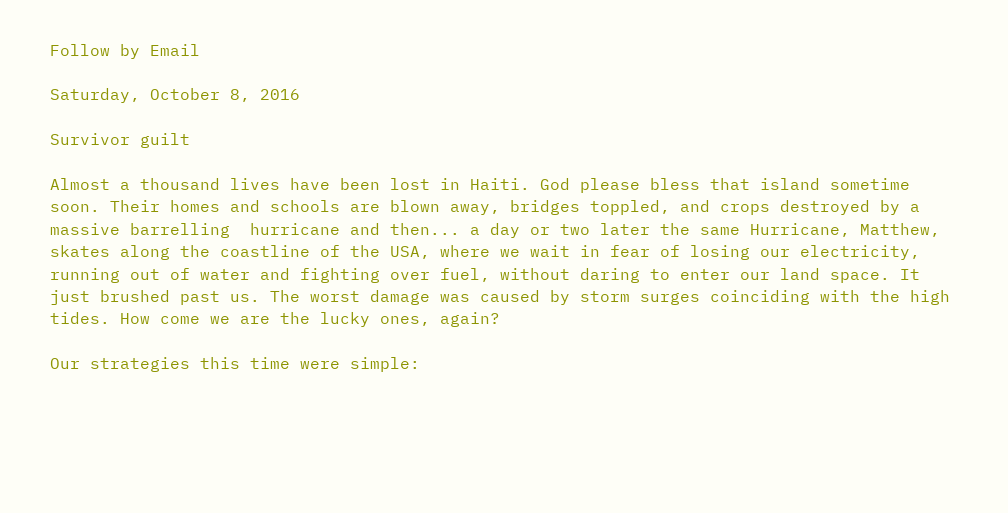Follow by Email

Saturday, October 8, 2016

Survivor guilt

Almost a thousand lives have been lost in Haiti. God please bless that island sometime soon. Their homes and schools are blown away, bridges toppled, and crops destroyed by a massive barrelling  hurricane and then... a day or two later the same Hurricane, Matthew, skates along the coastline of the USA, where we wait in fear of losing our electricity, running out of water and fighting over fuel, without daring to enter our land space. It just brushed past us. The worst damage was caused by storm surges coinciding with the high tides. How come we are the lucky ones, again?

Our strategies this time were simple: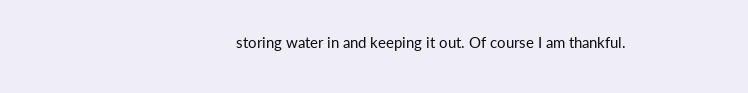storing water in and keeping it out. Of course I am thankful.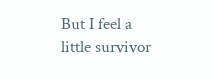But I feel a little survivor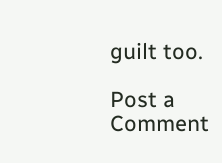guilt too.

Post a Comment